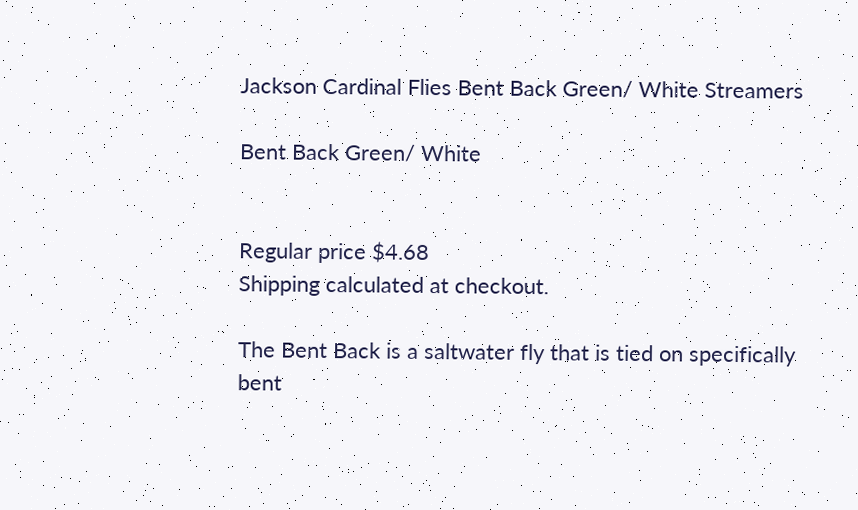Jackson Cardinal Flies Bent Back Green/ White Streamers

Bent Back Green/ White


Regular price $4.68
Shipping calculated at checkout.

The Bent Back is a saltwater fly that is tied on specifically bent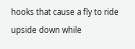hooks that cause a fly to ride upside down while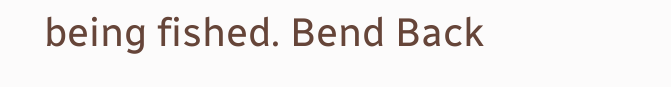being fished. Bend Back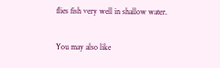flies fish very well in shallow water.

You may also like